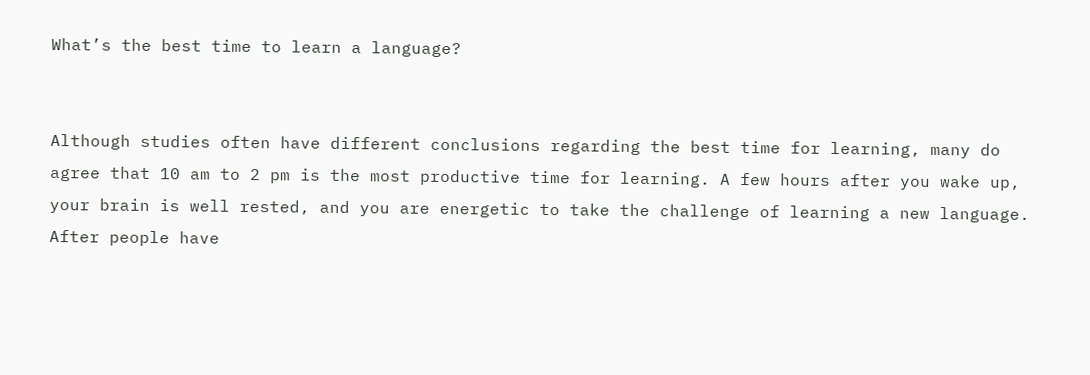What’s the best time to learn a language?


Although studies often have different conclusions regarding the best time for learning, many do agree that 10 am to 2 pm is the most productive time for learning. A few hours after you wake up, your brain is well rested, and you are energetic to take the challenge of learning a new language. After people have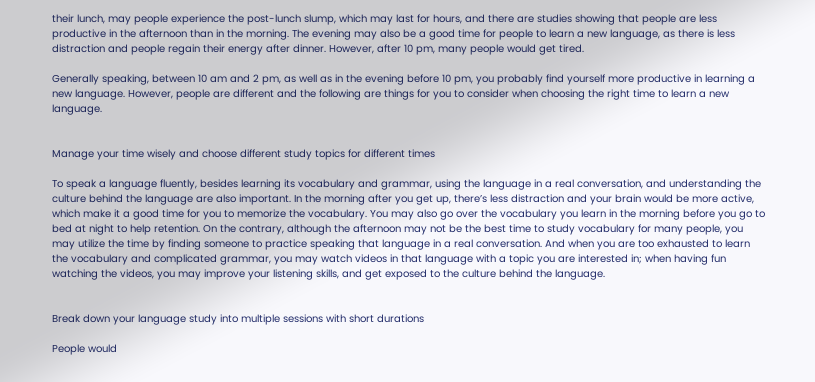their lunch, may people experience the post-lunch slump, which may last for hours, and there are studies showing that people are less productive in the afternoon than in the morning. The evening may also be a good time for people to learn a new language, as there is less distraction and people regain their energy after dinner. However, after 10 pm, many people would get tired.

Generally speaking, between 10 am and 2 pm, as well as in the evening before 10 pm, you probably find yourself more productive in learning a new language. However, people are different and the following are things for you to consider when choosing the right time to learn a new language.


Manage your time wisely and choose different study topics for different times

To speak a language fluently, besides learning its vocabulary and grammar, using the language in a real conversation, and understanding the culture behind the language are also important. In the morning after you get up, there’s less distraction and your brain would be more active, which make it a good time for you to memorize the vocabulary. You may also go over the vocabulary you learn in the morning before you go to bed at night to help retention. On the contrary, although the afternoon may not be the best time to study vocabulary for many people, you may utilize the time by finding someone to practice speaking that language in a real conversation. And when you are too exhausted to learn the vocabulary and complicated grammar, you may watch videos in that language with a topic you are interested in; when having fun watching the videos, you may improve your listening skills, and get exposed to the culture behind the language.


Break down your language study into multiple sessions with short durations

People would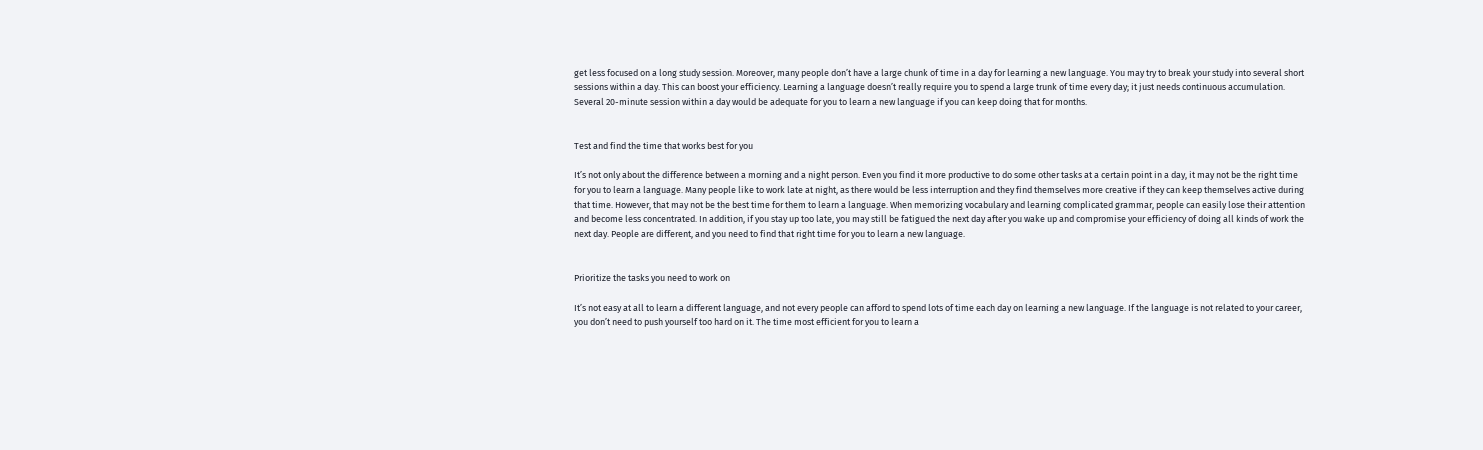get less focused on a long study session. Moreover, many people don’t have a large chunk of time in a day for learning a new language. You may try to break your study into several short sessions within a day. This can boost your efficiency. Learning a language doesn’t really require you to spend a large trunk of time every day; it just needs continuous accumulation. Several 20-minute session within a day would be adequate for you to learn a new language if you can keep doing that for months.


Test and find the time that works best for you

It’s not only about the difference between a morning and a night person. Even you find it more productive to do some other tasks at a certain point in a day, it may not be the right time for you to learn a language. Many people like to work late at night, as there would be less interruption and they find themselves more creative if they can keep themselves active during that time. However, that may not be the best time for them to learn a language. When memorizing vocabulary and learning complicated grammar, people can easily lose their attention and become less concentrated. In addition, if you stay up too late, you may still be fatigued the next day after you wake up and compromise your efficiency of doing all kinds of work the next day. People are different, and you need to find that right time for you to learn a new language.


Prioritize the tasks you need to work on

It’s not easy at all to learn a different language, and not every people can afford to spend lots of time each day on learning a new language. If the language is not related to your career, you don’t need to push yourself too hard on it. The time most efficient for you to learn a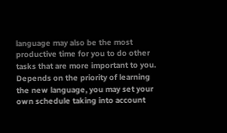language may also be the most productive time for you to do other tasks that are more important to you. Depends on the priority of learning the new language, you may set your own schedule taking into account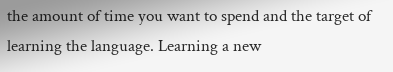the amount of time you want to spend and the target of learning the language. Learning a new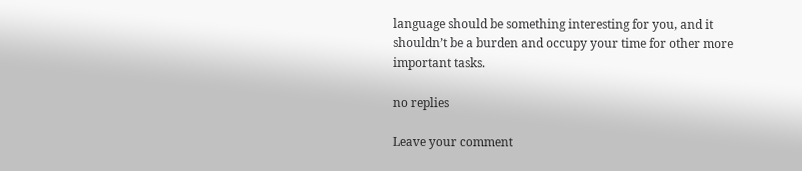language should be something interesting for you, and it shouldn’t be a burden and occupy your time for other more important tasks.

no replies

Leave your comment